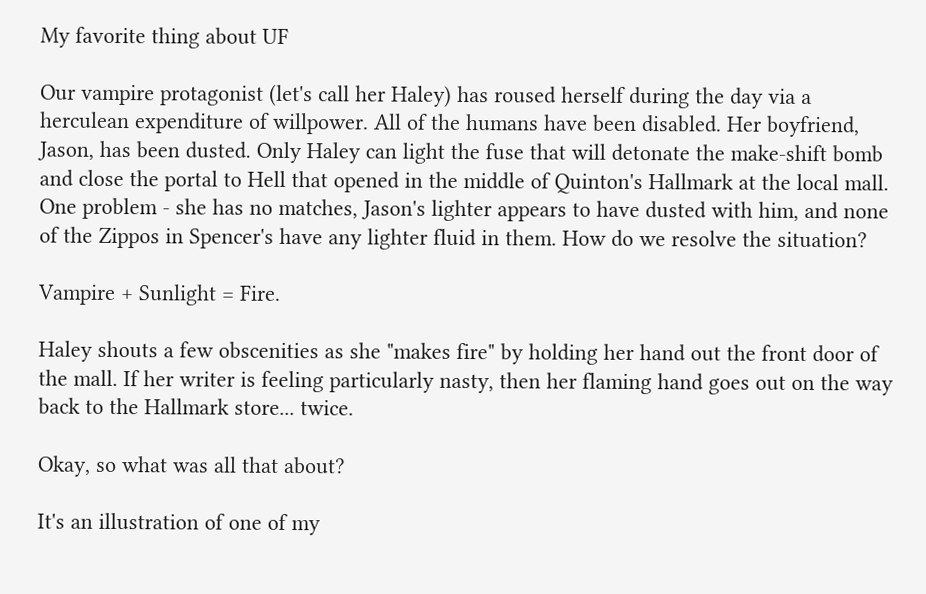My favorite thing about UF

Our vampire protagonist (let's call her Haley) has roused herself during the day via a herculean expenditure of willpower. All of the humans have been disabled. Her boyfriend, Jason, has been dusted. Only Haley can light the fuse that will detonate the make-shift bomb and close the portal to Hell that opened in the middle of Quinton's Hallmark at the local mall. One problem - she has no matches, Jason's lighter appears to have dusted with him, and none of the Zippos in Spencer's have any lighter fluid in them. How do we resolve the situation?

Vampire + Sunlight = Fire.

Haley shouts a few obscenities as she "makes fire" by holding her hand out the front door of the mall. If her writer is feeling particularly nasty, then her flaming hand goes out on the way back to the Hallmark store... twice.

Okay, so what was all that about?

It's an illustration of one of my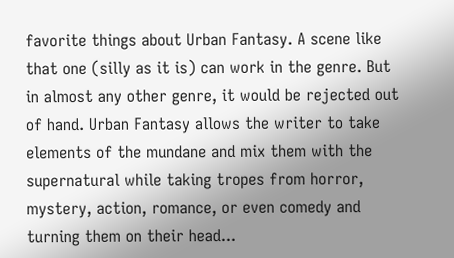favorite things about Urban Fantasy. A scene like that one (silly as it is) can work in the genre. But in almost any other genre, it would be rejected out of hand. Urban Fantasy allows the writer to take elements of the mundane and mix them with the supernatural while taking tropes from horror, mystery, action, romance, or even comedy and turning them on their head...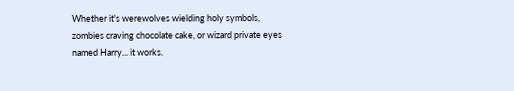Whether it's werewolves wielding holy symbols, zombies craving chocolate cake, or wizard private eyes named Harry... it works.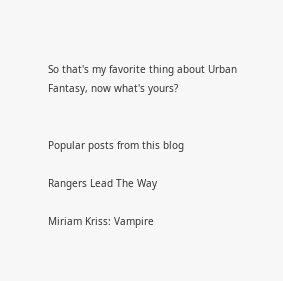So that's my favorite thing about Urban Fantasy, now what's yours?


Popular posts from this blog

Rangers Lead The Way

Miriam Kriss: Vampire